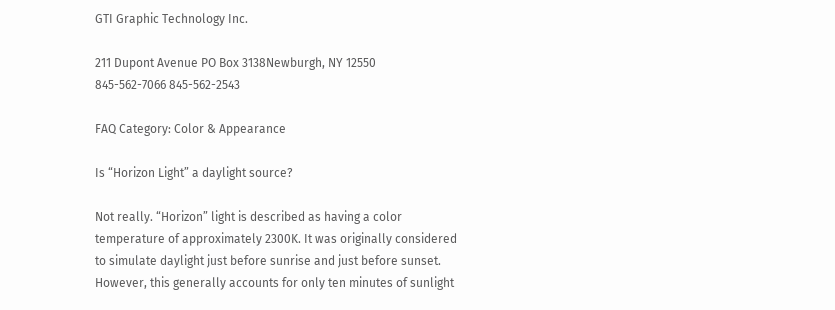GTI Graphic Technology Inc.

211 Dupont Avenue PO Box 3138Newburgh, NY 12550
845-562-7066 845-562-2543

FAQ Category: Color & Appearance

Is “Horizon Light” a daylight source?

Not really. “Horizon” light is described as having a color temperature of approximately 2300K. It was originally considered to simulate daylight just before sunrise and just before sunset. However, this generally accounts for only ten minutes of sunlight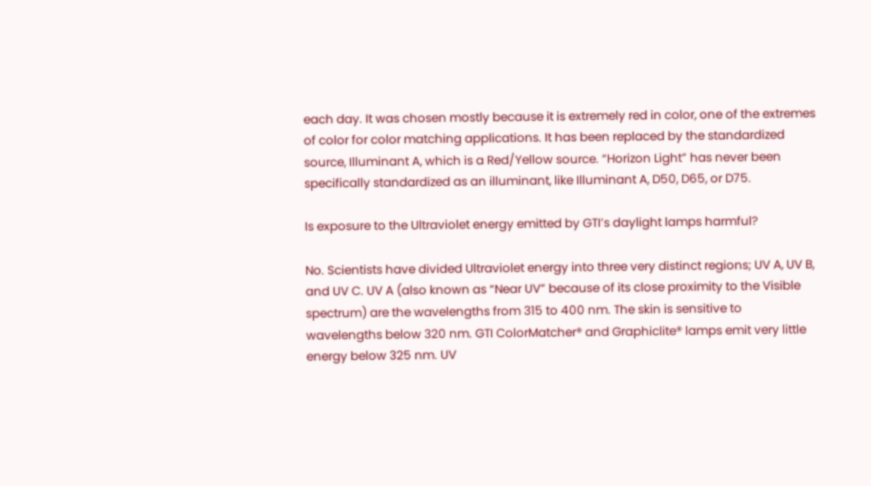each day. It was chosen mostly because it is extremely red in color, one of the extremes of color for color matching applications. It has been replaced by the standardized source, Illuminant A, which is a Red/Yellow source. “Horizon Light” has never been specifically standardized as an illuminant, like Illuminant A, D50, D65, or D75.

Is exposure to the Ultraviolet energy emitted by GTI’s daylight lamps harmful?

No. Scientists have divided Ultraviolet energy into three very distinct regions; UV A, UV B, and UV C. UV A (also known as “Near UV” because of its close proximity to the Visible spectrum) are the wavelengths from 315 to 400 nm. The skin is sensitive to wavelengths below 320 nm. GTI ColorMatcher® and Graphiclite® lamps emit very little energy below 325 nm. UV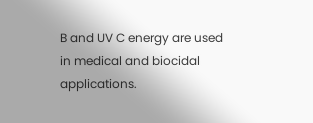B and UV C energy are used in medical and biocidal applications.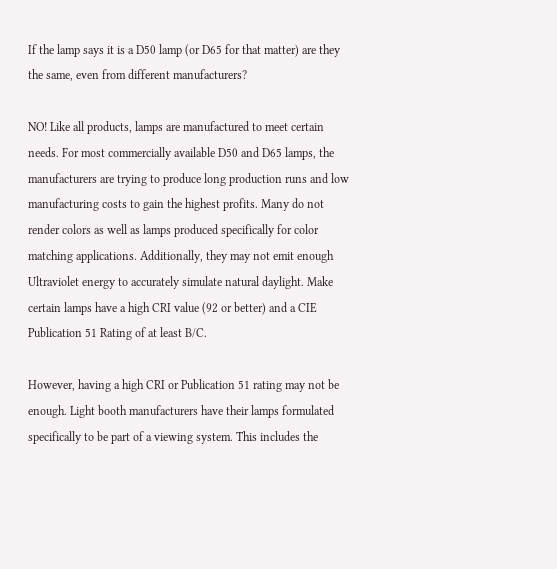If the lamp says it is a D50 lamp (or D65 for that matter) are they the same, even from different manufacturers?

NO! Like all products, lamps are manufactured to meet certain needs. For most commercially available D50 and D65 lamps, the manufacturers are trying to produce long production runs and low manufacturing costs to gain the highest profits. Many do not render colors as well as lamps produced specifically for color matching applications. Additionally, they may not emit enough Ultraviolet energy to accurately simulate natural daylight. Make certain lamps have a high CRI value (92 or better) and a CIE Publication 51 Rating of at least B/C.

However, having a high CRI or Publication 51 rating may not be enough. Light booth manufacturers have their lamps formulated specifically to be part of a viewing system. This includes the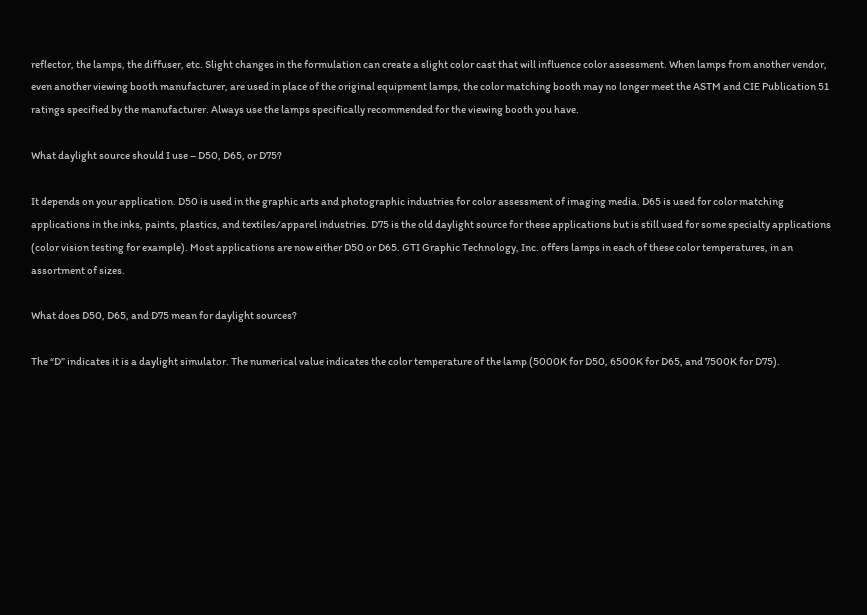reflector, the lamps, the diffuser, etc. Slight changes in the formulation can create a slight color cast that will influence color assessment. When lamps from another vendor, even another viewing booth manufacturer, are used in place of the original equipment lamps, the color matching booth may no longer meet the ASTM and CIE Publication 51 ratings specified by the manufacturer. Always use the lamps specifically recommended for the viewing booth you have.

What daylight source should I use – D50, D65, or D75?

It depends on your application. D50 is used in the graphic arts and photographic industries for color assessment of imaging media. D65 is used for color matching applications in the inks, paints, plastics, and textiles/apparel industries. D75 is the old daylight source for these applications but is still used for some specialty applications (color vision testing for example). Most applications are now either D50 or D65. GTI Graphic Technology, Inc. offers lamps in each of these color temperatures, in an assortment of sizes.

What does D50, D65, and D75 mean for daylight sources?

The “D” indicates it is a daylight simulator. The numerical value indicates the color temperature of the lamp (5000K for D50, 6500K for D65, and 7500K for D75).